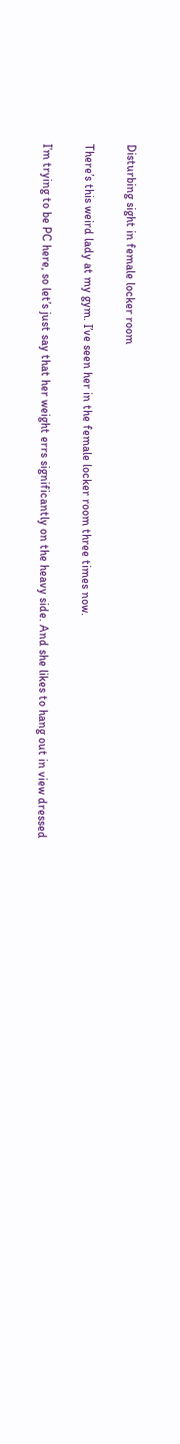Disturbing sight in female locker room

There’s this weird lady at my gym. I’ve seen her in the female locker room three times now.

I’m trying to be PC here, so let’s just say that her weight errs significantly on the heavy side. And she likes to hang out in view dressed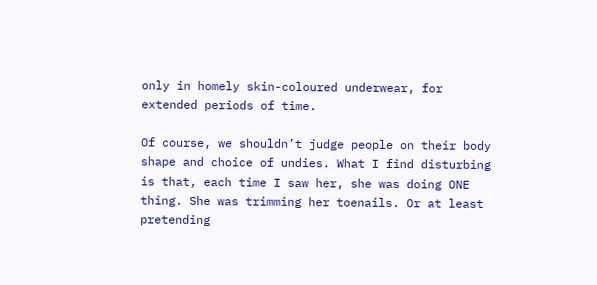only in homely skin-coloured underwear, for extended periods of time.

Of course, we shouldn’t judge people on their body shape and choice of undies. What I find disturbing is that, each time I saw her, she was doing ONE thing. She was trimming her toenails. Or at least pretending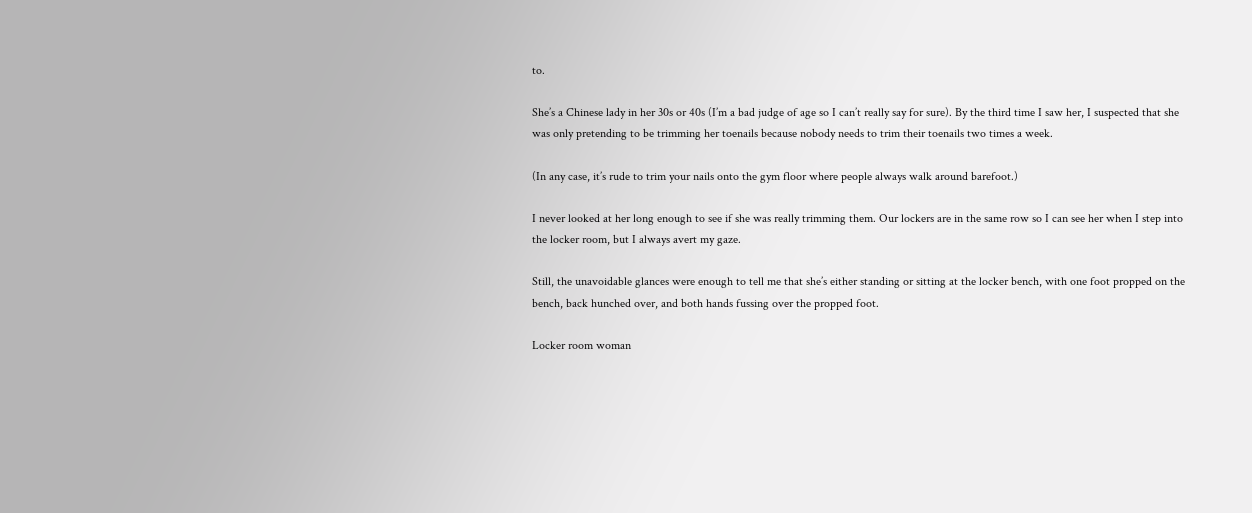to.

She’s a Chinese lady in her 30s or 40s (I’m a bad judge of age so I can’t really say for sure). By the third time I saw her, I suspected that she was only pretending to be trimming her toenails because nobody needs to trim their toenails two times a week.

(In any case, it’s rude to trim your nails onto the gym floor where people always walk around barefoot.)

I never looked at her long enough to see if she was really trimming them. Our lockers are in the same row so I can see her when I step into the locker room, but I always avert my gaze.

Still, the unavoidable glances were enough to tell me that she’s either standing or sitting at the locker bench, with one foot propped on the bench, back hunched over, and both hands fussing over the propped foot.

Locker room woman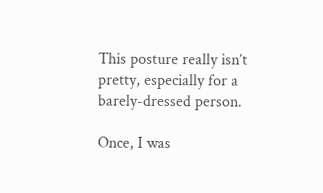This posture really isn’t pretty, especially for a barely-dressed person.

Once, I was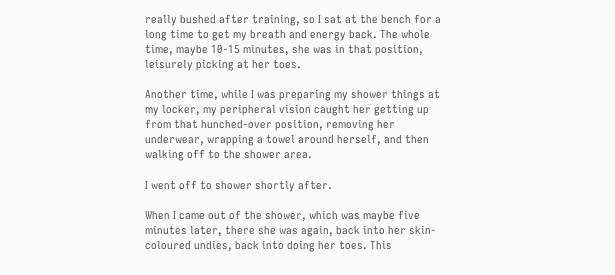really bushed after training, so I sat at the bench for a long time to get my breath and energy back. The whole time, maybe 10-15 minutes, she was in that position, leisurely picking at her toes.

Another time, while I was preparing my shower things at my locker, my peripheral vision caught her getting up from that hunched-over position, removing her underwear, wrapping a towel around herself, and then walking off to the shower area.

I went off to shower shortly after.

When I came out of the shower, which was maybe five minutes later, there she was again, back into her skin-coloured undies, back into doing her toes. This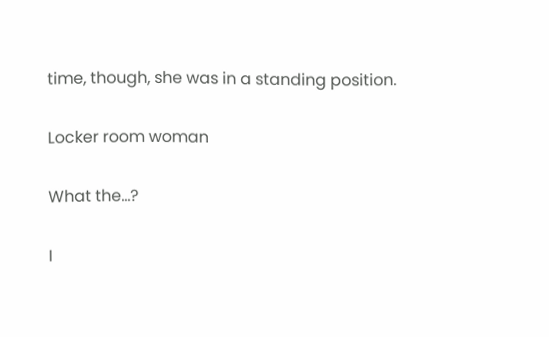time, though, she was in a standing position.

Locker room woman

What the…?

I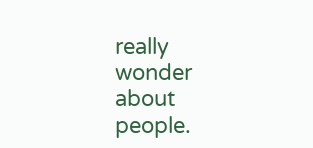really wonder about people.